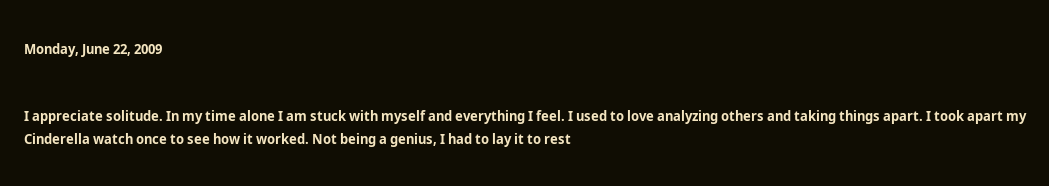Monday, June 22, 2009


I appreciate solitude. In my time alone I am stuck with myself and everything I feel. I used to love analyzing others and taking things apart. I took apart my Cinderella watch once to see how it worked. Not being a genius, I had to lay it to rest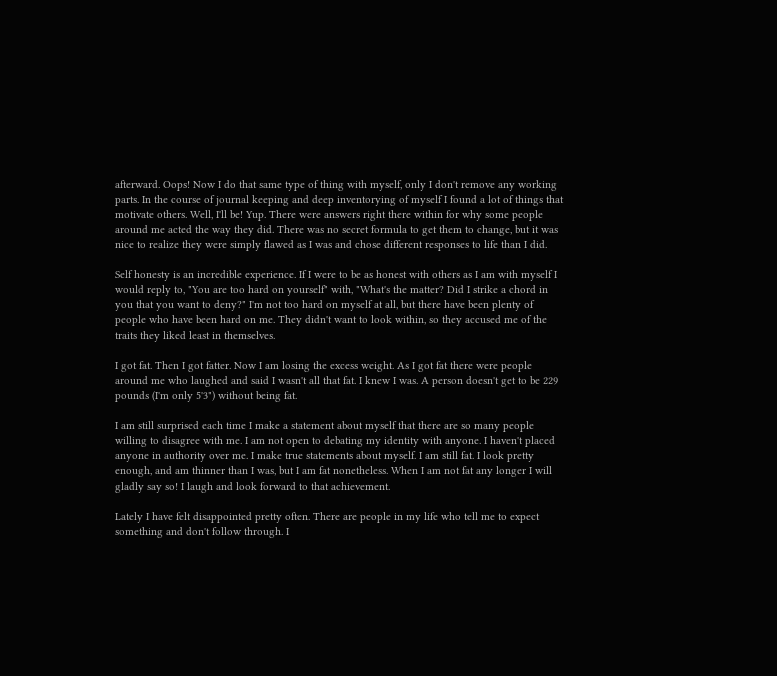afterward. Oops! Now I do that same type of thing with myself, only I don't remove any working parts. In the course of journal keeping and deep inventorying of myself I found a lot of things that motivate others. Well, I'll be! Yup. There were answers right there within for why some people around me acted the way they did. There was no secret formula to get them to change, but it was nice to realize they were simply flawed as I was and chose different responses to life than I did.

Self honesty is an incredible experience. If I were to be as honest with others as I am with myself I would reply to, "You are too hard on yourself" with, "What's the matter? Did I strike a chord in you that you want to deny?" I'm not too hard on myself at all, but there have been plenty of people who have been hard on me. They didn't want to look within, so they accused me of the traits they liked least in themselves.

I got fat. Then I got fatter. Now I am losing the excess weight. As I got fat there were people around me who laughed and said I wasn't all that fat. I knew I was. A person doesn't get to be 229 pounds (I'm only 5'3") without being fat.

I am still surprised each time I make a statement about myself that there are so many people willing to disagree with me. I am not open to debating my identity with anyone. I haven't placed anyone in authority over me. I make true statements about myself. I am still fat. I look pretty enough, and am thinner than I was, but I am fat nonetheless. When I am not fat any longer I will gladly say so! I laugh and look forward to that achievement.

Lately I have felt disappointed pretty often. There are people in my life who tell me to expect something and don't follow through. I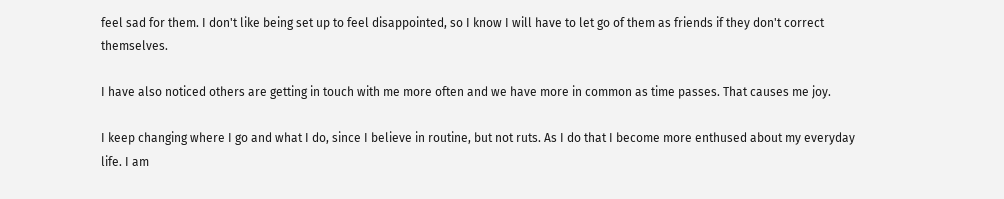feel sad for them. I don't like being set up to feel disappointed, so I know I will have to let go of them as friends if they don't correct themselves.

I have also noticed others are getting in touch with me more often and we have more in common as time passes. That causes me joy.

I keep changing where I go and what I do, since I believe in routine, but not ruts. As I do that I become more enthused about my everyday life. I am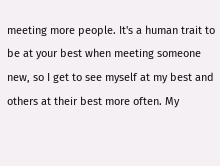meeting more people. It's a human trait to be at your best when meeting someone new, so I get to see myself at my best and others at their best more often. My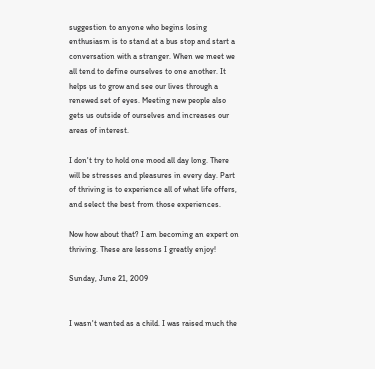suggestion to anyone who begins losing enthusiasm is to stand at a bus stop and start a conversation with a stranger. When we meet we all tend to define ourselves to one another. It helps us to grow and see our lives through a renewed set of eyes. Meeting new people also gets us outside of ourselves and increases our areas of interest.

I don't try to hold one mood all day long. There will be stresses and pleasures in every day. Part of thriving is to experience all of what life offers, and select the best from those experiences.

Now how about that? I am becoming an expert on thriving. These are lessons I greatly enjoy!

Sunday, June 21, 2009


I wasn't wanted as a child. I was raised much the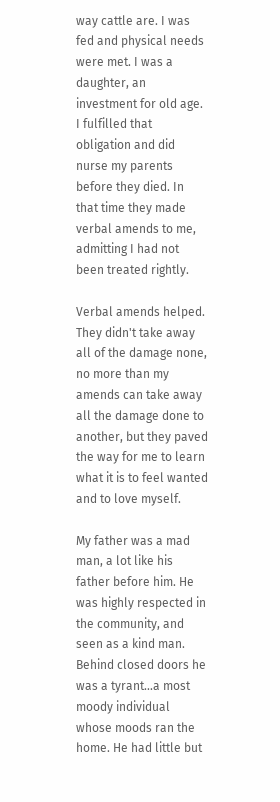way cattle are. I was fed and physical needs were met. I was a daughter, an investment for old age. I fulfilled that obligation and did nurse my parents before they died. In that time they made verbal amends to me, admitting I had not been treated rightly.

Verbal amends helped. They didn't take away all of the damage none, no more than my amends can take away all the damage done to another, but they paved the way for me to learn what it is to feel wanted and to love myself.

My father was a mad man, a lot like his father before him. He was highly respected in the community, and seen as a kind man. Behind closed doors he was a tyrant...a most moody individual whose moods ran the home. He had little but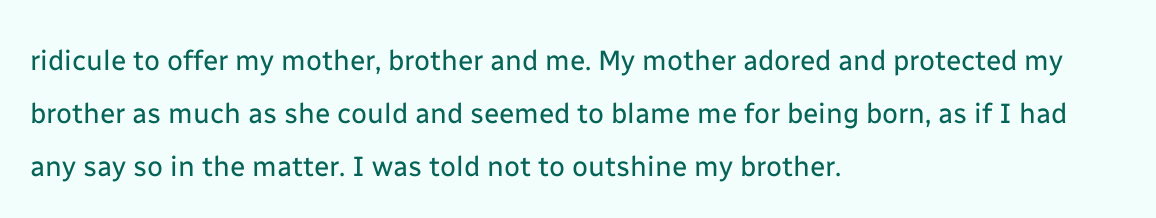ridicule to offer my mother, brother and me. My mother adored and protected my brother as much as she could and seemed to blame me for being born, as if I had any say so in the matter. I was told not to outshine my brother.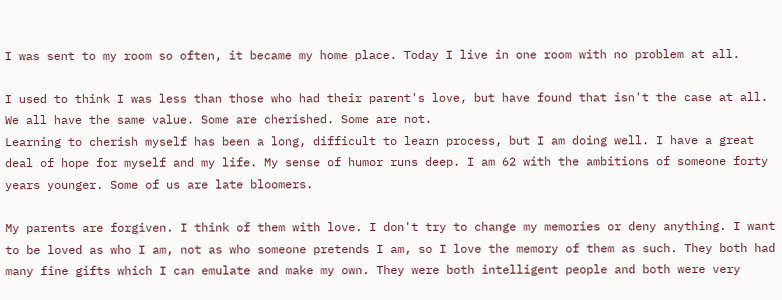I was sent to my room so often, it became my home place. Today I live in one room with no problem at all.

I used to think I was less than those who had their parent's love, but have found that isn't the case at all. We all have the same value. Some are cherished. Some are not.
Learning to cherish myself has been a long, difficult to learn process, but I am doing well. I have a great deal of hope for myself and my life. My sense of humor runs deep. I am 62 with the ambitions of someone forty years younger. Some of us are late bloomers.

My parents are forgiven. I think of them with love. I don't try to change my memories or deny anything. I want to be loved as who I am, not as who someone pretends I am, so I love the memory of them as such. They both had many fine gifts which I can emulate and make my own. They were both intelligent people and both were very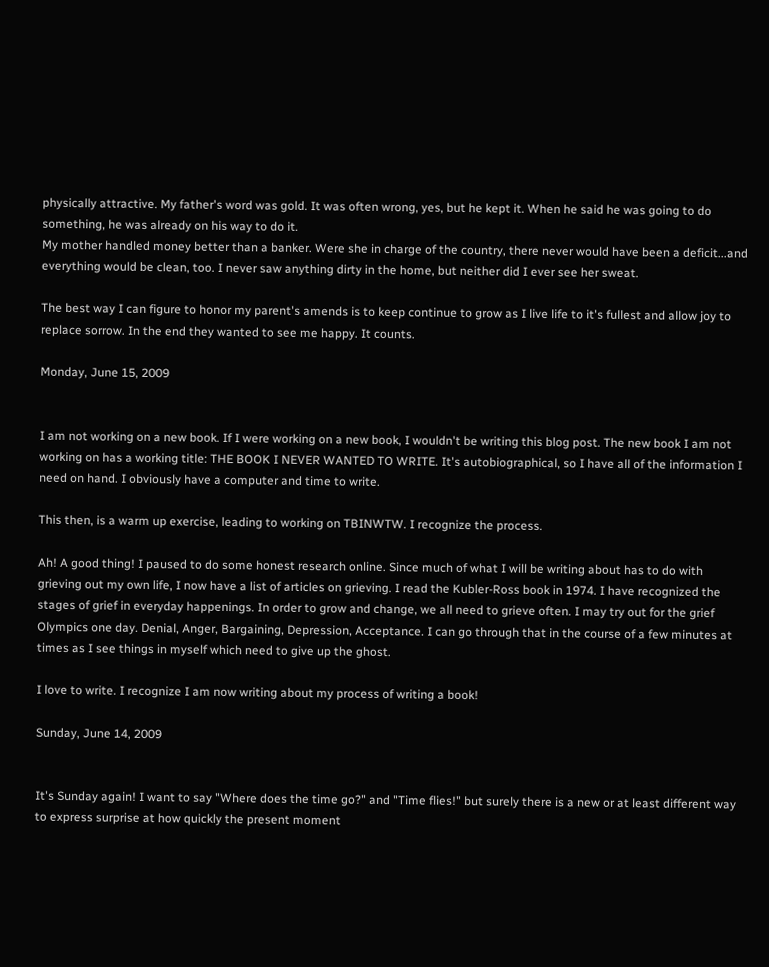physically attractive. My father's word was gold. It was often wrong, yes, but he kept it. When he said he was going to do something, he was already on his way to do it.
My mother handled money better than a banker. Were she in charge of the country, there never would have been a deficit...and everything would be clean, too. I never saw anything dirty in the home, but neither did I ever see her sweat.

The best way I can figure to honor my parent's amends is to keep continue to grow as I live life to it's fullest and allow joy to replace sorrow. In the end they wanted to see me happy. It counts.

Monday, June 15, 2009


I am not working on a new book. If I were working on a new book, I wouldn't be writing this blog post. The new book I am not working on has a working title: THE BOOK I NEVER WANTED TO WRITE. It's autobiographical, so I have all of the information I need on hand. I obviously have a computer and time to write.

This then, is a warm up exercise, leading to working on TBINWTW. I recognize the process.

Ah! A good thing! I paused to do some honest research online. Since much of what I will be writing about has to do with grieving out my own life, I now have a list of articles on grieving. I read the Kubler-Ross book in 1974. I have recognized the stages of grief in everyday happenings. In order to grow and change, we all need to grieve often. I may try out for the grief Olympics one day. Denial, Anger, Bargaining, Depression, Acceptance. I can go through that in the course of a few minutes at times as I see things in myself which need to give up the ghost.

I love to write. I recognize I am now writing about my process of writing a book!

Sunday, June 14, 2009


It's Sunday again! I want to say "Where does the time go?" and "Time flies!" but surely there is a new or at least different way to express surprise at how quickly the present moment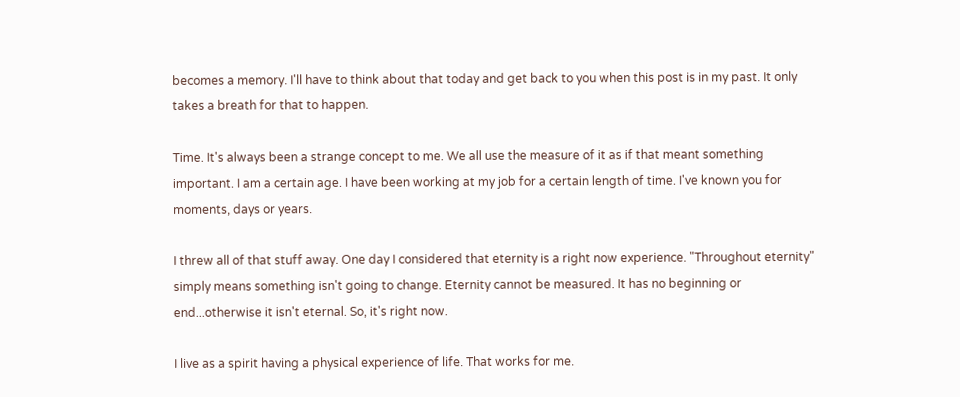becomes a memory. I'll have to think about that today and get back to you when this post is in my past. It only takes a breath for that to happen.

Time. It's always been a strange concept to me. We all use the measure of it as if that meant something important. I am a certain age. I have been working at my job for a certain length of time. I've known you for moments, days or years.

I threw all of that stuff away. One day I considered that eternity is a right now experience. "Throughout eternity" simply means something isn't going to change. Eternity cannot be measured. It has no beginning or end...otherwise it isn't eternal. So, it's right now.

I live as a spirit having a physical experience of life. That works for me.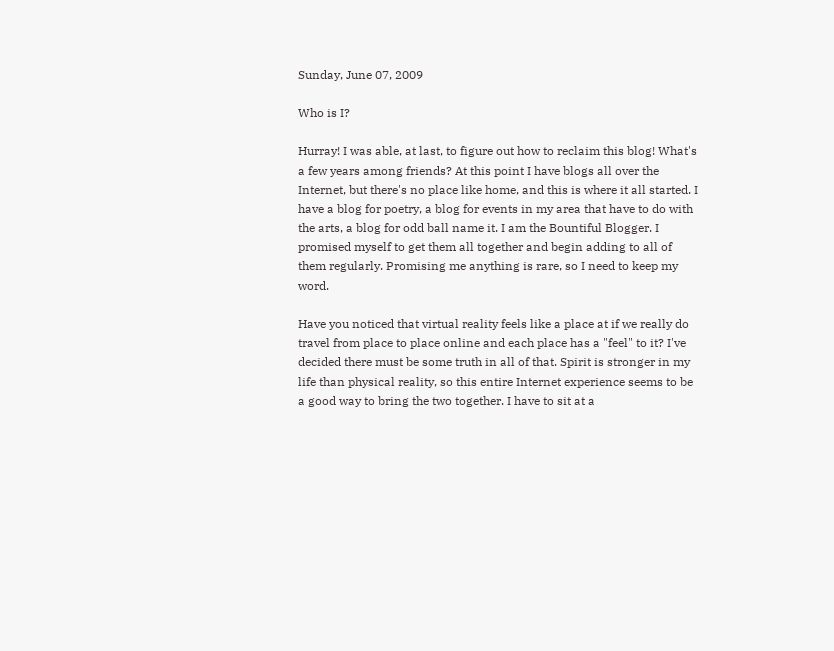Sunday, June 07, 2009

Who is I?

Hurray! I was able, at last, to figure out how to reclaim this blog! What's a few years among friends? At this point I have blogs all over the Internet, but there's no place like home, and this is where it all started. I have a blog for poetry, a blog for events in my area that have to do with the arts, a blog for odd ball name it. I am the Bountiful Blogger. I promised myself to get them all together and begin adding to all of them regularly. Promising me anything is rare, so I need to keep my word.

Have you noticed that virtual reality feels like a place at if we really do travel from place to place online and each place has a "feel" to it? I've decided there must be some truth in all of that. Spirit is stronger in my life than physical reality, so this entire Internet experience seems to be a good way to bring the two together. I have to sit at a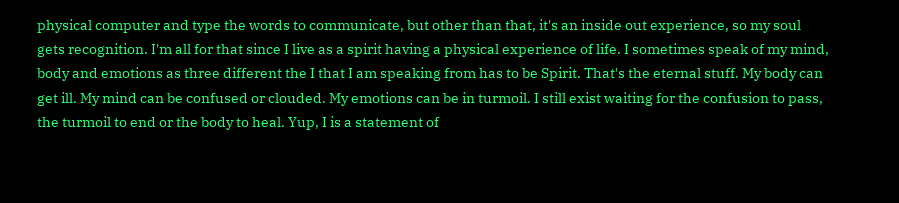physical computer and type the words to communicate, but other than that, it's an inside out experience, so my soul gets recognition. I'm all for that since I live as a spirit having a physical experience of life. I sometimes speak of my mind, body and emotions as three different the I that I am speaking from has to be Spirit. That's the eternal stuff. My body can get ill. My mind can be confused or clouded. My emotions can be in turmoil. I still exist waiting for the confusion to pass, the turmoil to end or the body to heal. Yup, I is a statement of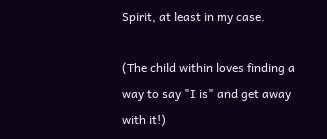Spirit, at least in my case.

(The child within loves finding a way to say "I is" and get away with it!)